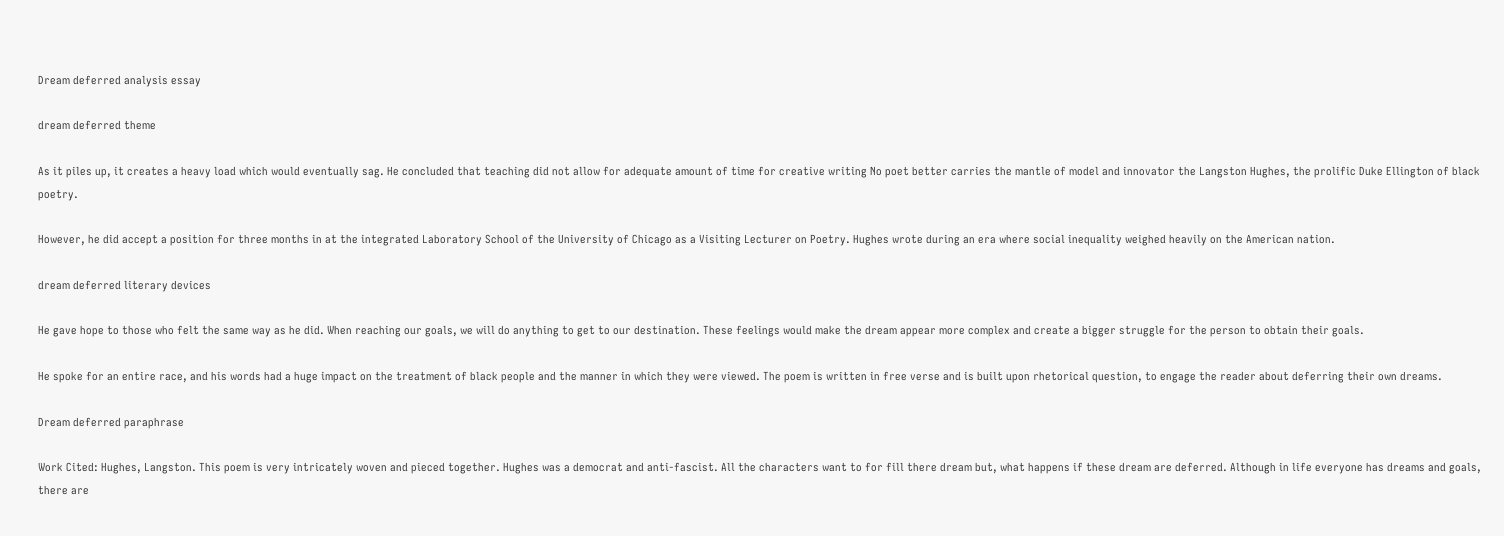Dream deferred analysis essay

dream deferred theme

As it piles up, it creates a heavy load which would eventually sag. He concluded that teaching did not allow for adequate amount of time for creative writing No poet better carries the mantle of model and innovator the Langston Hughes, the prolific Duke Ellington of black poetry.

However, he did accept a position for three months in at the integrated Laboratory School of the University of Chicago as a Visiting Lecturer on Poetry. Hughes wrote during an era where social inequality weighed heavily on the American nation.

dream deferred literary devices

He gave hope to those who felt the same way as he did. When reaching our goals, we will do anything to get to our destination. These feelings would make the dream appear more complex and create a bigger struggle for the person to obtain their goals.

He spoke for an entire race, and his words had a huge impact on the treatment of black people and the manner in which they were viewed. The poem is written in free verse and is built upon rhetorical question, to engage the reader about deferring their own dreams.

Dream deferred paraphrase

Work Cited: Hughes, Langston. This poem is very intricately woven and pieced together. Hughes was a democrat and anti-fascist. All the characters want to for fill there dream but, what happens if these dream are deferred. Although in life everyone has dreams and goals, there are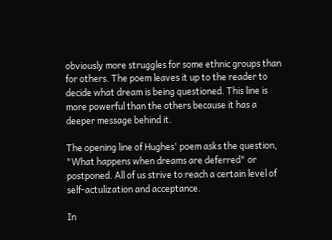obviously more struggles for some ethnic groups than for others. The poem leaves it up to the reader to decide what dream is being questioned. This line is more powerful than the others because it has a deeper message behind it.

The opening line of Hughes' poem asks the question, "What happens when dreams are deferred" or postponed. All of us strive to reach a certain level of self-actulization and acceptance.

In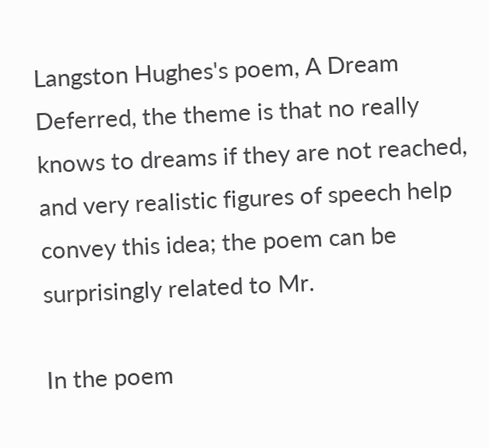Langston Hughes's poem, A Dream Deferred, the theme is that no really knows to dreams if they are not reached, and very realistic figures of speech help convey this idea; the poem can be surprisingly related to Mr.

In the poem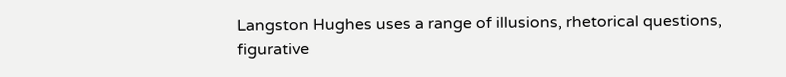Langston Hughes uses a range of illusions, rhetorical questions, figurative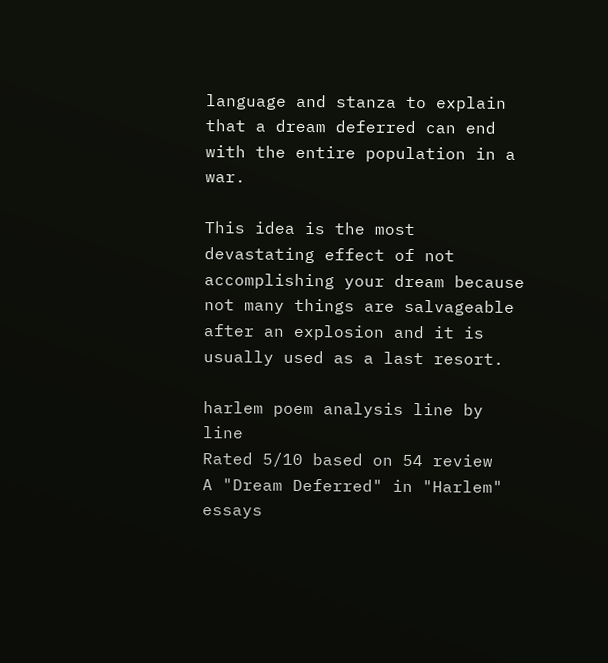language and stanza to explain that a dream deferred can end with the entire population in a war.

This idea is the most devastating effect of not accomplishing your dream because not many things are salvageable after an explosion and it is usually used as a last resort.

harlem poem analysis line by line
Rated 5/10 based on 54 review
A "Dream Deferred" in "Harlem" essays